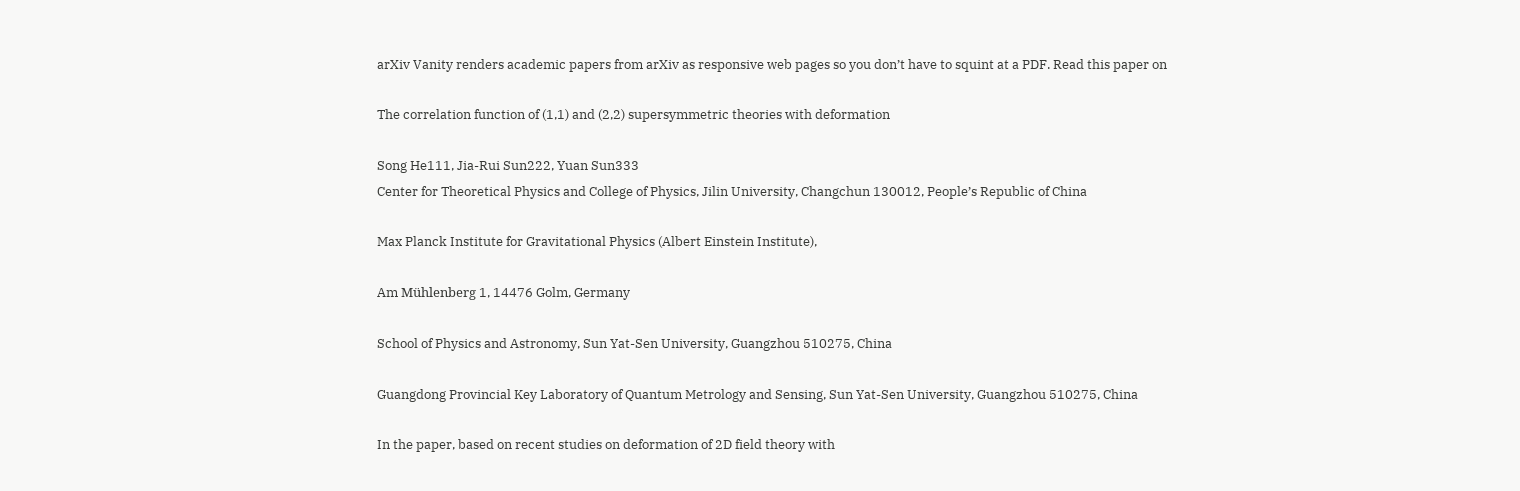arXiv Vanity renders academic papers from arXiv as responsive web pages so you don’t have to squint at a PDF. Read this paper on

The correlation function of (1,1) and (2,2) supersymmetric theories with deformation

Song He111, Jia-Rui Sun222, Yuan Sun333
Center for Theoretical Physics and College of Physics, Jilin University, Changchun 130012, People’s Republic of China

Max Planck Institute for Gravitational Physics (Albert Einstein Institute),

Am Mühlenberg 1, 14476 Golm, Germany

School of Physics and Astronomy, Sun Yat-Sen University, Guangzhou 510275, China

Guangdong Provincial Key Laboratory of Quantum Metrology and Sensing, Sun Yat-Sen University, Guangzhou 510275, China

In the paper, based on recent studies on deformation of 2D field theory with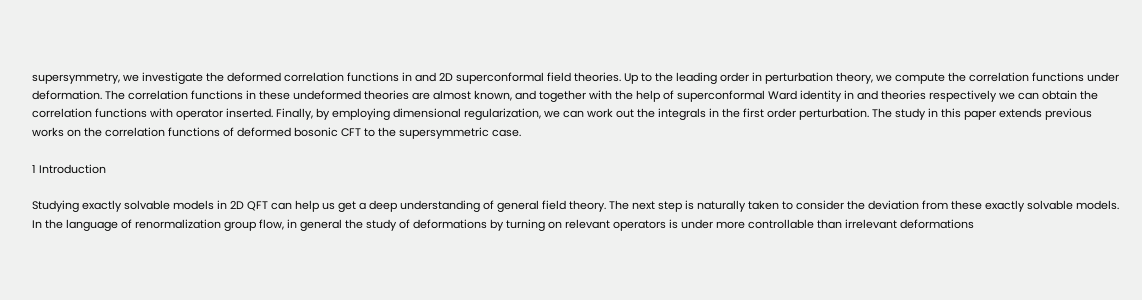supersymmetry, we investigate the deformed correlation functions in and 2D superconformal field theories. Up to the leading order in perturbation theory, we compute the correlation functions under deformation. The correlation functions in these undeformed theories are almost known, and together with the help of superconformal Ward identity in and theories respectively we can obtain the correlation functions with operator inserted. Finally, by employing dimensional regularization, we can work out the integrals in the first order perturbation. The study in this paper extends previous works on the correlation functions of deformed bosonic CFT to the supersymmetric case.

1 Introduction

Studying exactly solvable models in 2D QFT can help us get a deep understanding of general field theory. The next step is naturally taken to consider the deviation from these exactly solvable models. In the language of renormalization group flow, in general the study of deformations by turning on relevant operators is under more controllable than irrelevant deformations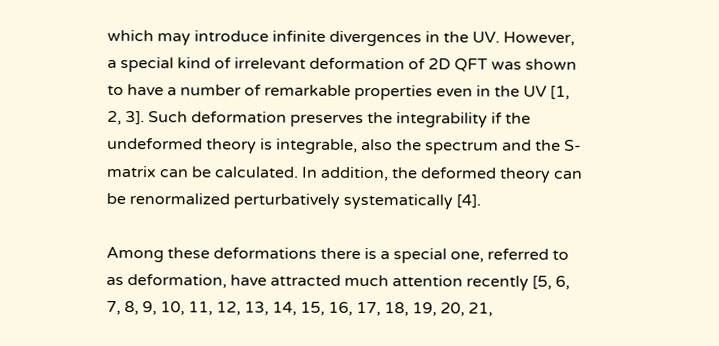which may introduce infinite divergences in the UV. However, a special kind of irrelevant deformation of 2D QFT was shown to have a number of remarkable properties even in the UV [1, 2, 3]. Such deformation preserves the integrability if the undeformed theory is integrable, also the spectrum and the S-matrix can be calculated. In addition, the deformed theory can be renormalized perturbatively systematically [4].

Among these deformations there is a special one, referred to as deformation, have attracted much attention recently [5, 6, 7, 8, 9, 10, 11, 12, 13, 14, 15, 16, 17, 18, 19, 20, 21,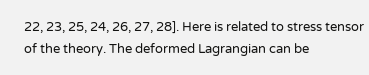22, 23, 25, 24, 26, 27, 28]. Here is related to stress tensor of the theory. The deformed Lagrangian can be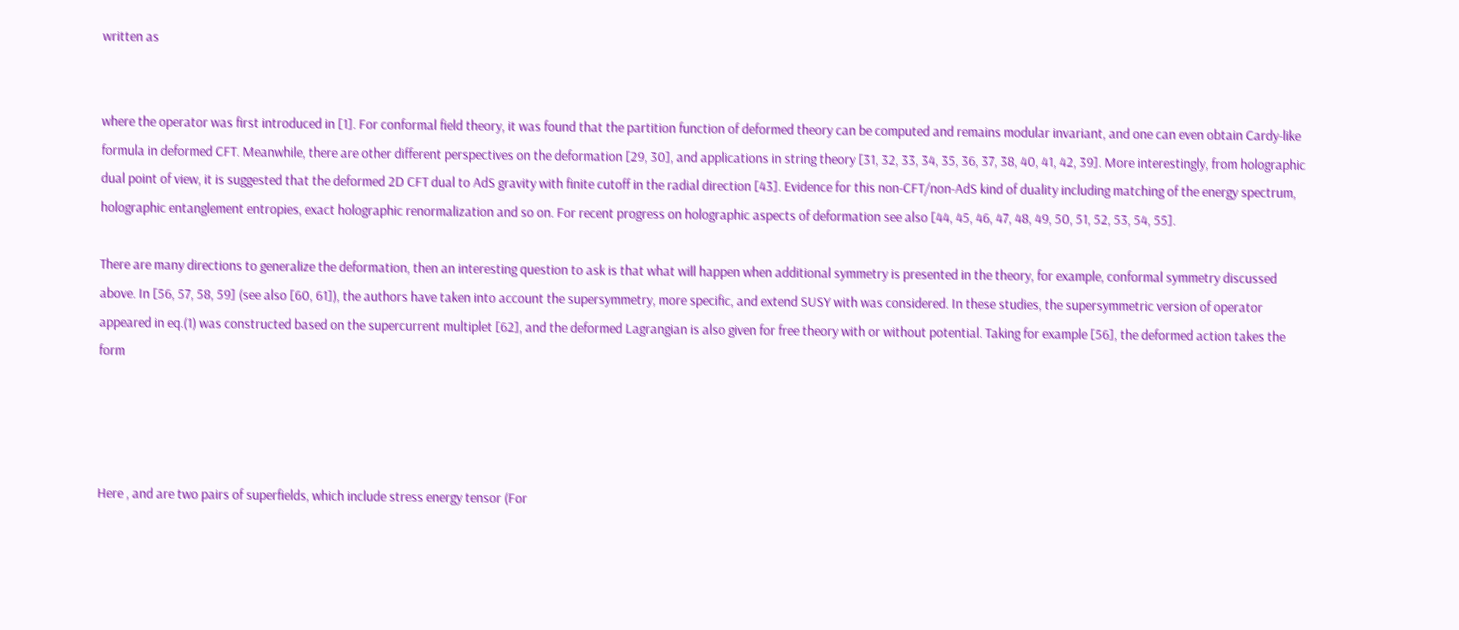written as


where the operator was first introduced in [1]. For conformal field theory, it was found that the partition function of deformed theory can be computed and remains modular invariant, and one can even obtain Cardy-like formula in deformed CFT. Meanwhile, there are other different perspectives on the deformation [29, 30], and applications in string theory [31, 32, 33, 34, 35, 36, 37, 38, 40, 41, 42, 39]. More interestingly, from holographic dual point of view, it is suggested that the deformed 2D CFT dual to AdS gravity with finite cutoff in the radial direction [43]. Evidence for this non-CFT/non-AdS kind of duality including matching of the energy spectrum, holographic entanglement entropies, exact holographic renormalization and so on. For recent progress on holographic aspects of deformation see also [44, 45, 46, 47, 48, 49, 50, 51, 52, 53, 54, 55].

There are many directions to generalize the deformation, then an interesting question to ask is that what will happen when additional symmetry is presented in the theory, for example, conformal symmetry discussed above. In [56, 57, 58, 59] (see also [60, 61]), the authors have taken into account the supersymmetry, more specific, and extend SUSY with was considered. In these studies, the supersymmetric version of operator appeared in eq.(1) was constructed based on the supercurrent multiplet [62], and the deformed Lagrangian is also given for free theory with or without potential. Taking for example [56], the deformed action takes the form




Here , and are two pairs of superfields, which include stress energy tensor (For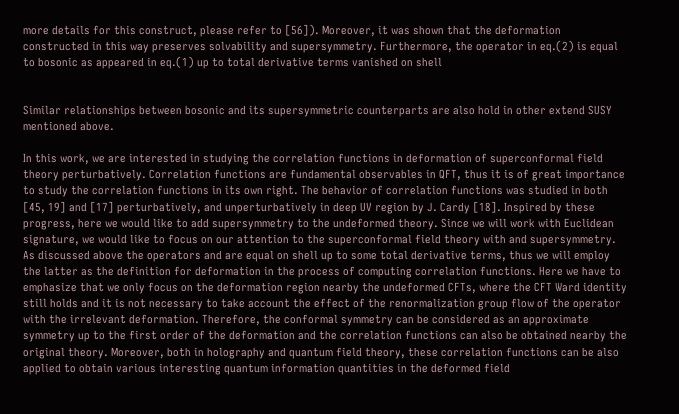more details for this construct, please refer to [56]). Moreover, it was shown that the deformation constructed in this way preserves solvability and supersymmetry. Furthermore, the operator in eq.(2) is equal to bosonic as appeared in eq.(1) up to total derivative terms vanished on shell


Similar relationships between bosonic and its supersymmetric counterparts are also hold in other extend SUSY mentioned above.

In this work, we are interested in studying the correlation functions in deformation of superconformal field theory perturbatively. Correlation functions are fundamental observables in QFT, thus it is of great importance to study the correlation functions in its own right. The behavior of correlation functions was studied in both [45, 19] and [17] perturbatively, and unperturbatively in deep UV region by J. Cardy [18]. Inspired by these progress, here we would like to add supersymmetry to the undeformed theory. Since we will work with Euclidean signature, we would like to focus on our attention to the superconformal field theory with and supersymmetry. As discussed above the operators and are equal on shell up to some total derivative terms, thus we will employ the latter as the definition for deformation in the process of computing correlation functions. Here we have to emphasize that we only focus on the deformation region nearby the undeformed CFTs, where the CFT Ward identity still holds and it is not necessary to take account the effect of the renormalization group flow of the operator with the irrelevant deformation. Therefore, the conformal symmetry can be considered as an approximate symmetry up to the first order of the deformation and the correlation functions can also be obtained nearby the original theory. Moreover, both in holography and quantum field theory, these correlation functions can be also applied to obtain various interesting quantum information quantities in the deformed field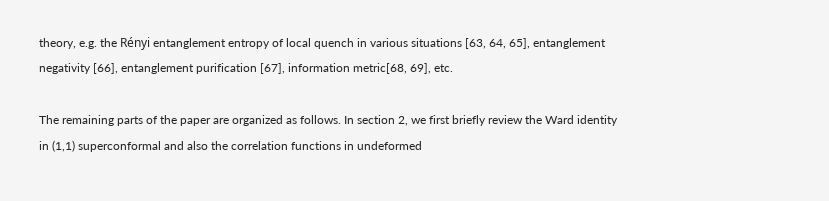theory, e.g. the Rényi entanglement entropy of local quench in various situations [63, 64, 65], entanglement negativity [66], entanglement purification [67], information metric[68, 69], etc.

The remaining parts of the paper are organized as follows. In section 2, we first briefly review the Ward identity in (1,1) superconformal and also the correlation functions in undeformed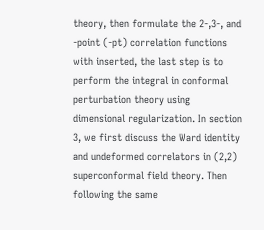theory, then formulate the 2-,3-, and -point (-pt) correlation functions with inserted, the last step is to perform the integral in conformal perturbation theory using dimensional regularization. In section 3, we first discuss the Ward identity and undeformed correlators in (2,2) superconformal field theory. Then following the same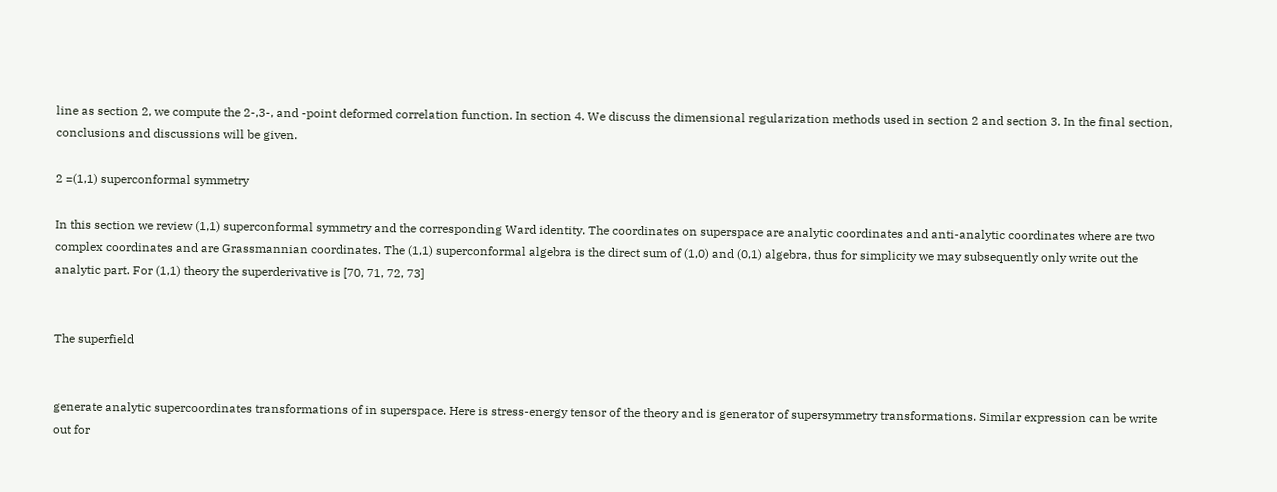line as section 2, we compute the 2-,3-, and -point deformed correlation function. In section 4. We discuss the dimensional regularization methods used in section 2 and section 3. In the final section, conclusions and discussions will be given.

2 =(1,1) superconformal symmetry

In this section we review (1,1) superconformal symmetry and the corresponding Ward identity. The coordinates on superspace are analytic coordinates and anti-analytic coordinates where are two complex coordinates and are Grassmannian coordinates. The (1,1) superconformal algebra is the direct sum of (1,0) and (0,1) algebra, thus for simplicity we may subsequently only write out the analytic part. For (1,1) theory the superderivative is [70, 71, 72, 73]


The superfield


generate analytic supercoordinates transformations of in superspace. Here is stress-energy tensor of the theory and is generator of supersymmetry transformations. Similar expression can be write out for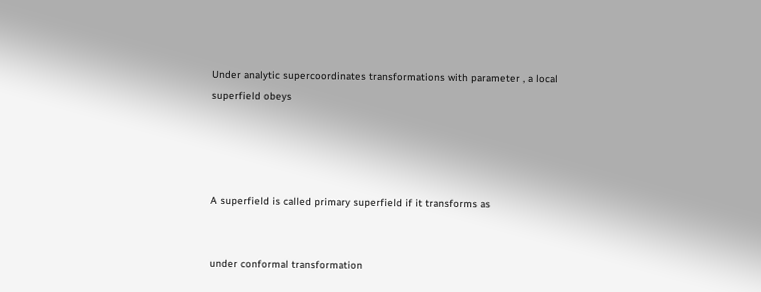Under analytic supercoordinates transformations with parameter , a local superfield obeys




A superfield is called primary superfield if it transforms as


under conformal transformation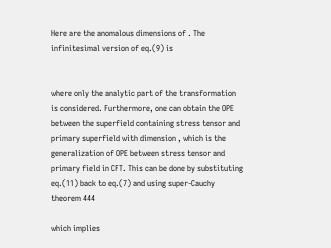Here are the anomalous dimensions of . The infinitesimal version of eq.(9) is


where only the analytic part of the transformation is considered. Furthermore, one can obtain the OPE between the superfield containing stress tensor and primary superfield with dimension , which is the generalization of OPE between stress tensor and primary field in CFT. This can be done by substituting eq.(11) back to eq.(7) and using super-Cauchy theorem 444

which implies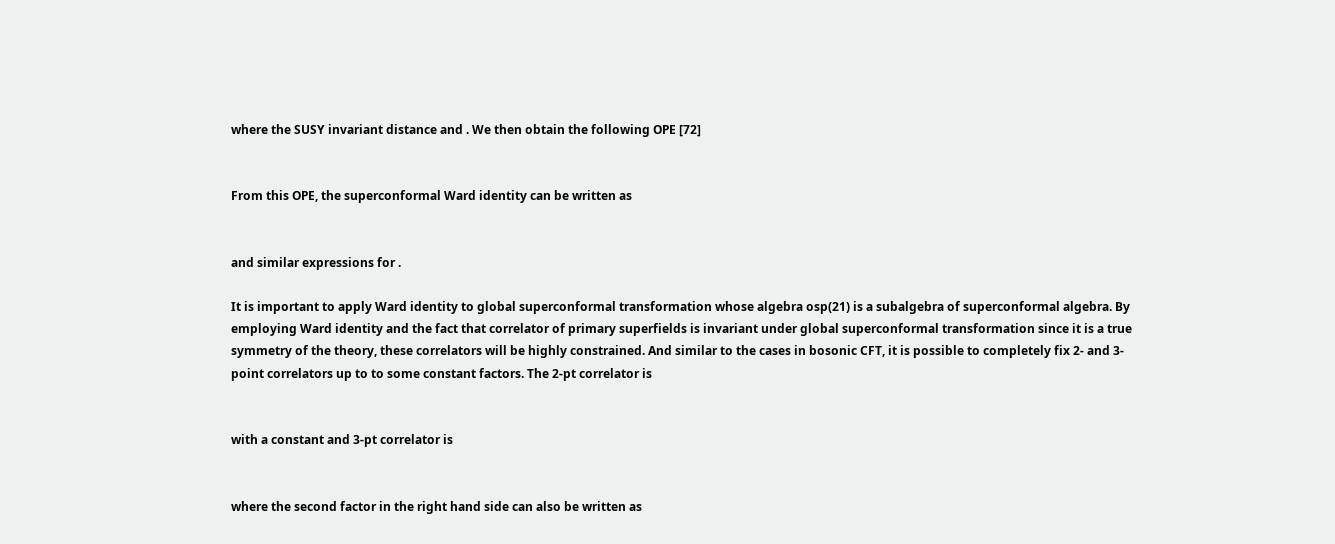where the SUSY invariant distance and . We then obtain the following OPE [72]


From this OPE, the superconformal Ward identity can be written as


and similar expressions for .

It is important to apply Ward identity to global superconformal transformation whose algebra osp(21) is a subalgebra of superconformal algebra. By employing Ward identity and the fact that correlator of primary superfields is invariant under global superconformal transformation since it is a true symmetry of the theory, these correlators will be highly constrained. And similar to the cases in bosonic CFT, it is possible to completely fix 2- and 3-point correlators up to to some constant factors. The 2-pt correlator is


with a constant and 3-pt correlator is


where the second factor in the right hand side can also be written as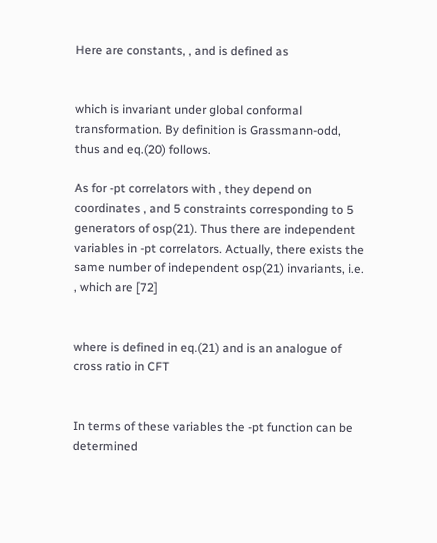Here are constants, , and is defined as


which is invariant under global conformal transformation. By definition is Grassmann-odd, thus and eq.(20) follows.

As for -pt correlators with , they depend on coordinates , and 5 constraints corresponding to 5 generators of osp(21). Thus there are independent variables in -pt correlators. Actually, there exists the same number of independent osp(21) invariants, i.e. , which are [72]


where is defined in eq.(21) and is an analogue of cross ratio in CFT


In terms of these variables the -pt function can be determined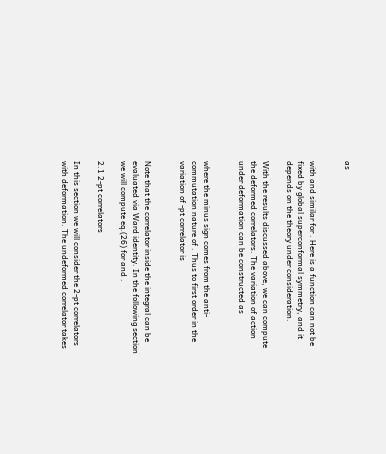as


with and similar for . Here is a function can not be fixed by global superconformal symmetry, and it depends on the theory under consideration.

With the results discussed above, we can compute the deformed correlators. The variation of action under deformation can be constructed as


where the minus sign comes from the anti-commutation nature of . Thus to first order in the variation of -pt correlator is


Note that the correlator inside the integral can be evaluated via Ward identity. In the following section we will compute eq.(26) for and .

2.1 2-pt correlators

In this section we will consider the 2-pt correlators with deformation. The undeformed correlator takes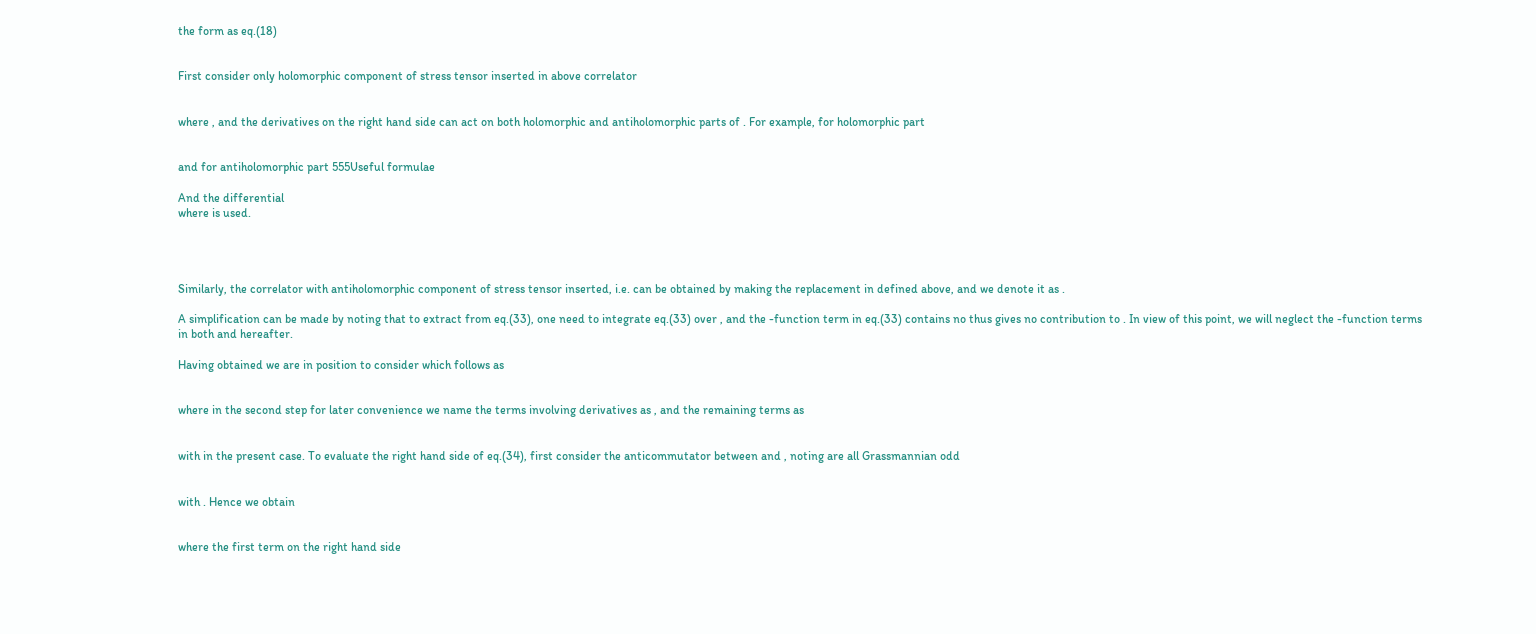the form as eq.(18)


First consider only holomorphic component of stress tensor inserted in above correlator


where , and the derivatives on the right hand side can act on both holomorphic and antiholomorphic parts of . For example, for holomorphic part


and for antiholomorphic part 555Useful formulae

And the differential
where is used.




Similarly, the correlator with antiholomorphic component of stress tensor inserted, i.e. can be obtained by making the replacement in defined above, and we denote it as .

A simplification can be made by noting that to extract from eq.(33), one need to integrate eq.(33) over , and the -function term in eq.(33) contains no thus gives no contribution to . In view of this point, we will neglect the -function terms in both and hereafter.

Having obtained we are in position to consider which follows as


where in the second step for later convenience we name the terms involving derivatives as , and the remaining terms as


with in the present case. To evaluate the right hand side of eq.(34), first consider the anticommutator between and , noting are all Grassmannian odd


with . Hence we obtain


where the first term on the right hand side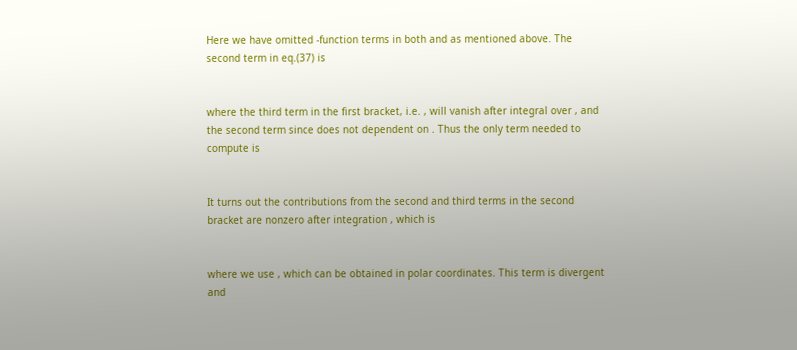Here we have omitted -function terms in both and as mentioned above. The second term in eq.(37) is


where the third term in the first bracket, i.e. , will vanish after integral over , and the second term since does not dependent on . Thus the only term needed to compute is


It turns out the contributions from the second and third terms in the second bracket are nonzero after integration , which is


where we use , which can be obtained in polar coordinates. This term is divergent and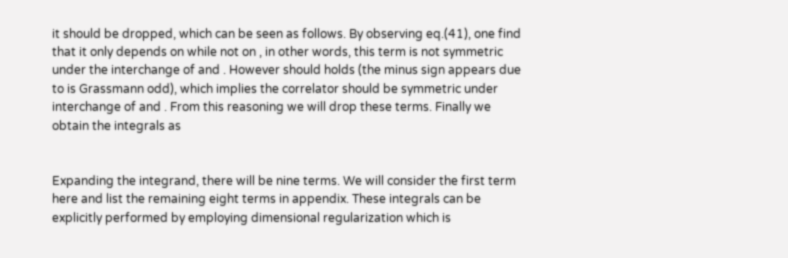it should be dropped, which can be seen as follows. By observing eq.(41), one find that it only depends on while not on , in other words, this term is not symmetric under the interchange of and . However should holds (the minus sign appears due to is Grassmann odd), which implies the correlator should be symmetric under interchange of and . From this reasoning we will drop these terms. Finally we obtain the integrals as


Expanding the integrand, there will be nine terms. We will consider the first term here and list the remaining eight terms in appendix. These integrals can be explicitly performed by employing dimensional regularization which is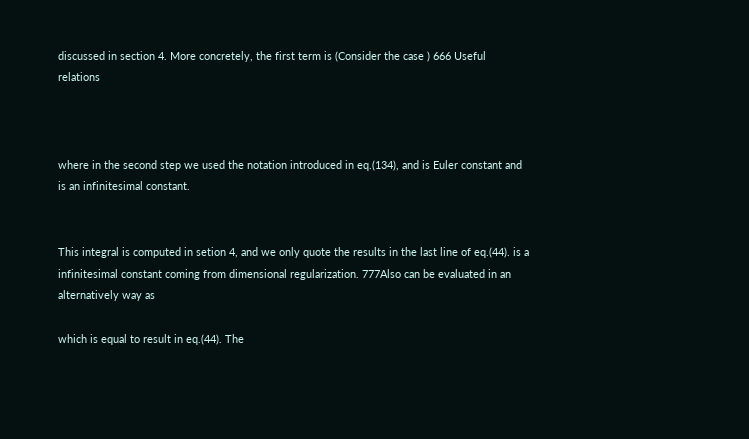discussed in section 4. More concretely, the first term is (Consider the case ) 666 Useful relations



where in the second step we used the notation introduced in eq.(134), and is Euler constant and is an infinitesimal constant.


This integral is computed in setion 4, and we only quote the results in the last line of eq.(44). is a infinitesimal constant coming from dimensional regularization. 777Also can be evaluated in an alternatively way as

which is equal to result in eq.(44). The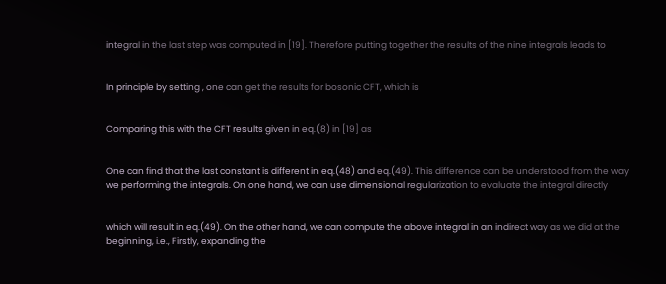integral in the last step was computed in [19]. Therefore putting together the results of the nine integrals leads to


In principle by setting , one can get the results for bosonic CFT, which is


Comparing this with the CFT results given in eq.(8) in [19] as


One can find that the last constant is different in eq.(48) and eq.(49). This difference can be understood from the way we performing the integrals. On one hand, we can use dimensional regularization to evaluate the integral directly


which will result in eq.(49). On the other hand, we can compute the above integral in an indirect way as we did at the beginning, i.e., Firstly, expanding the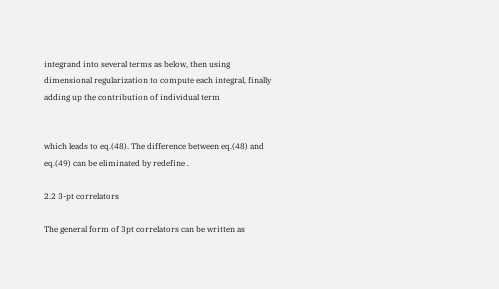integrand into several terms as below, then using dimensional regularization to compute each integral, finally adding up the contribution of individual term


which leads to eq.(48). The difference between eq.(48) and eq.(49) can be eliminated by redefine .

2.2 3-pt correlators

The general form of 3pt correlators can be written as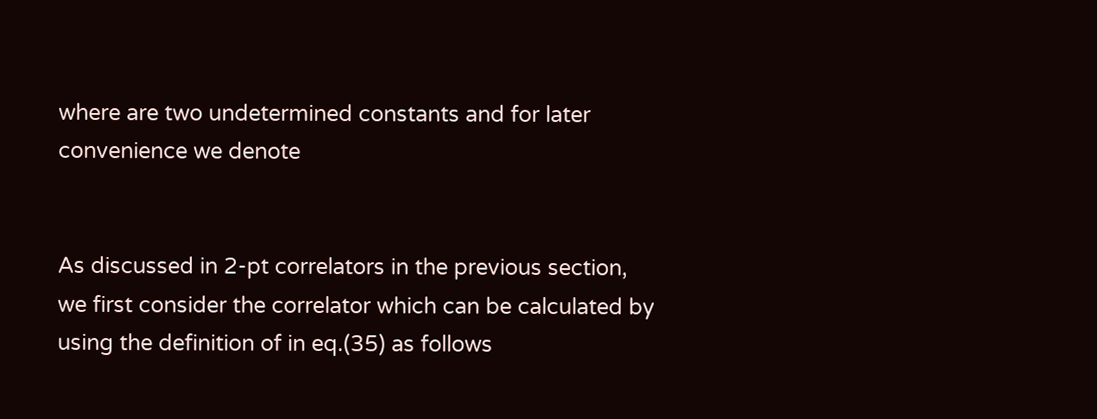where are two undetermined constants and for later convenience we denote


As discussed in 2-pt correlators in the previous section, we first consider the correlator which can be calculated by using the definition of in eq.(35) as follows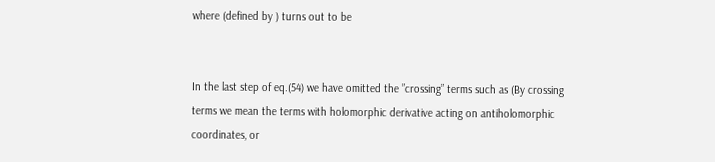where (defined by ) turns out to be


In the last step of eq.(54) we have omitted the ”crossing” terms such as (By crossing terms we mean the terms with holomorphic derivative acting on antiholomorphic coordinates, or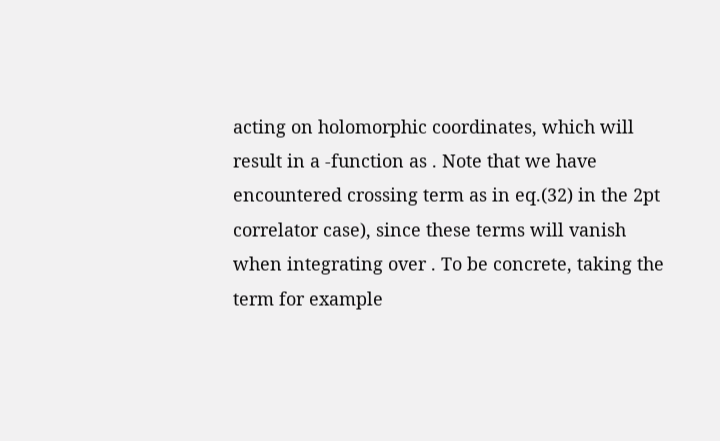acting on holomorphic coordinates, which will result in a -function as . Note that we have encountered crossing term as in eq.(32) in the 2pt correlator case), since these terms will vanish when integrating over . To be concrete, taking the term for example